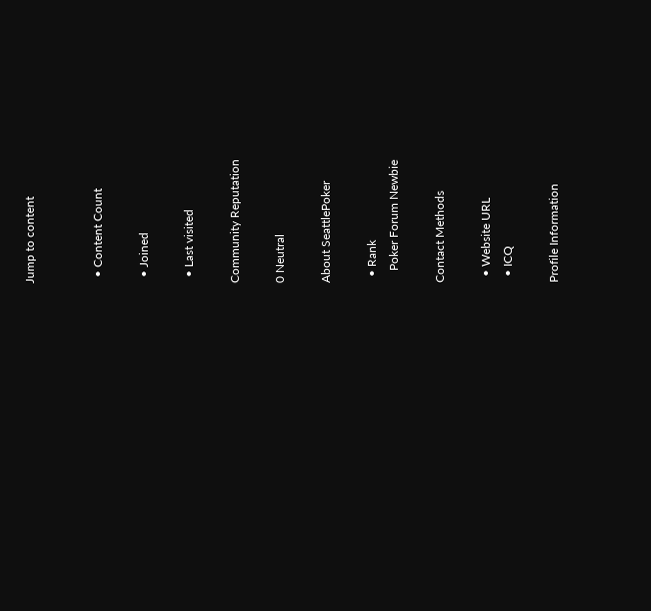Jump to content


  • Content Count

  • Joined

  • Last visited

Community Reputation

0 Neutral

About SeattlePoker

  • Rank
    Poker Forum Newbie

Contact Methods

  • Website URL
  • ICQ

Profile Information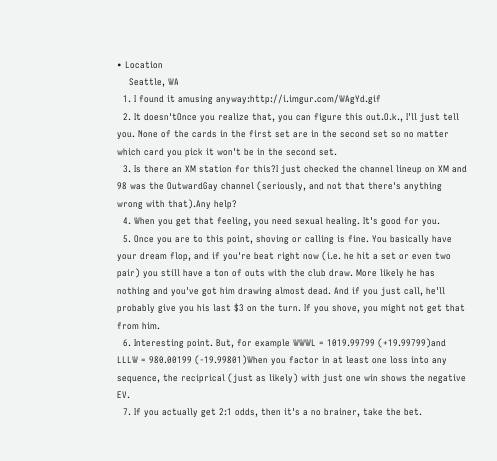• Location
    Seattle, WA
  1. I found it amusing anyway:http://i.imgur.com/WAgYd.gif
  2. It doesn'tOnce you realize that, you can figure this out.O.k., I'll just tell you. None of the cards in the first set are in the second set so no matter which card you pick it won't be in the second set.
  3. Is there an XM station for this?I just checked the channel lineup on XM and 98 was the OutwardGay channel (seriously, and not that there's anything wrong with that).Any help?
  4. When you get that feeling, you need sexual healing. It's good for you.
  5. Once you are to this point, shoving or calling is fine. You basically have your dream flop, and if you're beat right now (i.e. he hit a set or even two pair) you still have a ton of outs with the club draw. More likely he has nothing and you've got him drawing almost dead. And if you just call, he'll probably give you his last $3 on the turn. If you shove, you might not get that from him.
  6. Interesting point. But, for example WWWL = 1019.99799 (+19.99799)and LLLW = 980.00199 (-19.99801)When you factor in at least one loss into any sequence, the reciprical (just as likely) with just one win shows the negative EV.
  7. If you actually get 2:1 odds, then it's a no brainer, take the bet.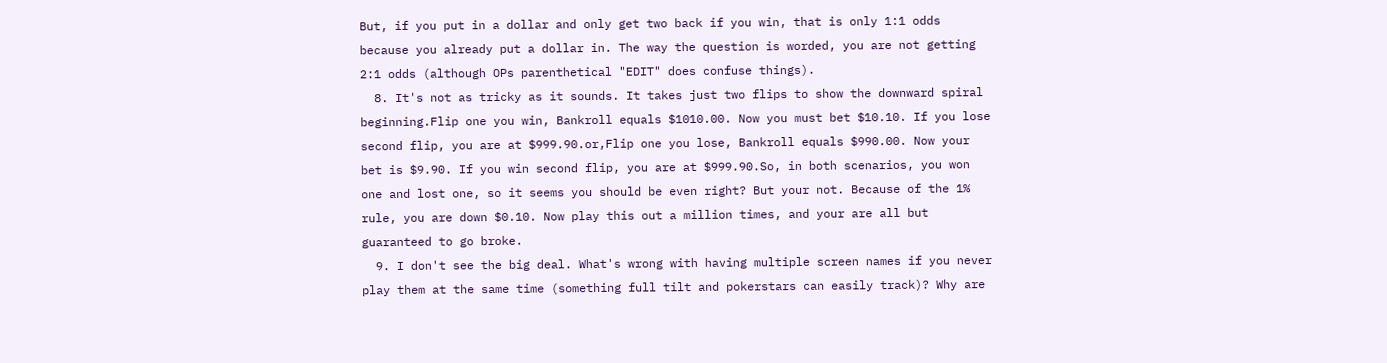But, if you put in a dollar and only get two back if you win, that is only 1:1 odds because you already put a dollar in. The way the question is worded, you are not getting 2:1 odds (although OPs parenthetical "EDIT" does confuse things).
  8. It's not as tricky as it sounds. It takes just two flips to show the downward spiral beginning.Flip one you win, Bankroll equals $1010.00. Now you must bet $10.10. If you lose second flip, you are at $999.90.or,Flip one you lose, Bankroll equals $990.00. Now your bet is $9.90. If you win second flip, you are at $999.90.So, in both scenarios, you won one and lost one, so it seems you should be even right? But your not. Because of the 1% rule, you are down $0.10. Now play this out a million times, and your are all but guaranteed to go broke.
  9. I don't see the big deal. What's wrong with having multiple screen names if you never play them at the same time (something full tilt and pokerstars can easily track)? Why are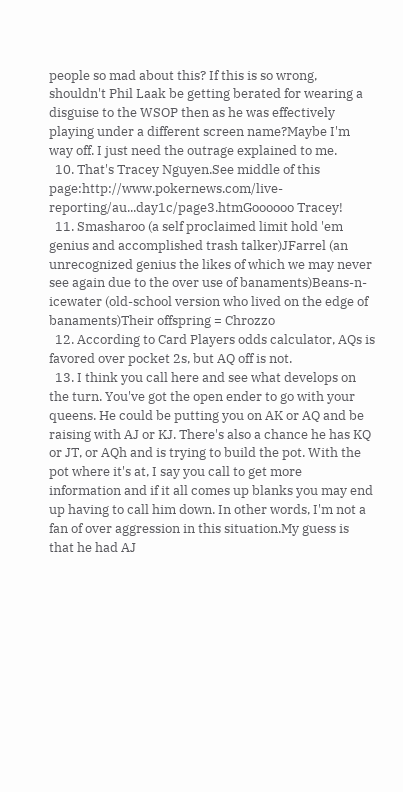people so mad about this? If this is so wrong, shouldn't Phil Laak be getting berated for wearing a disguise to the WSOP then as he was effectively playing under a different screen name?Maybe I'm way off. I just need the outrage explained to me.
  10. That's Tracey Nguyen.See middle of this page:http://www.pokernews.com/live-reporting/au...day1c/page3.htmGoooooo Tracey!
  11. Smasharoo (a self proclaimed limit hold 'em genius and accomplished trash talker)JFarrel (an unrecognized genius the likes of which we may never see again due to the over use of banaments)Beans-n-icewater (old-school version who lived on the edge of banaments)Their offspring = Chrozzo
  12. According to Card Players odds calculator, AQs is favored over pocket 2s, but AQ off is not.
  13. I think you call here and see what develops on the turn. You've got the open ender to go with your queens. He could be putting you on AK or AQ and be raising with AJ or KJ. There's also a chance he has KQ or JT, or AQh and is trying to build the pot. With the pot where it's at, I say you call to get more information and if it all comes up blanks you may end up having to call him down. In other words, I'm not a fan of over aggression in this situation.My guess is that he had AJ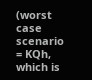(worst case scenario = KQh, which is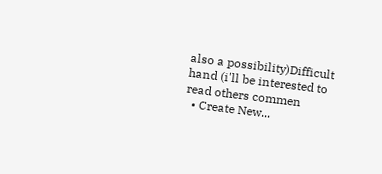also a possibility)Difficult hand (i'll be interested to read others commen
  • Create New...